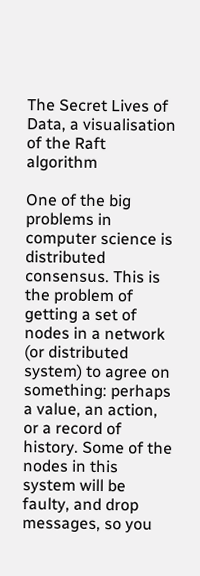The Secret Lives of Data, a visualisation of the Raft algorithm

One of the big problems in computer science is distributed consensus. This is the problem of getting a set of nodes in a network (or distributed system) to agree on something: perhaps a value, an action, or a record of history. Some of the nodes in this system will be faulty, and drop messages, so you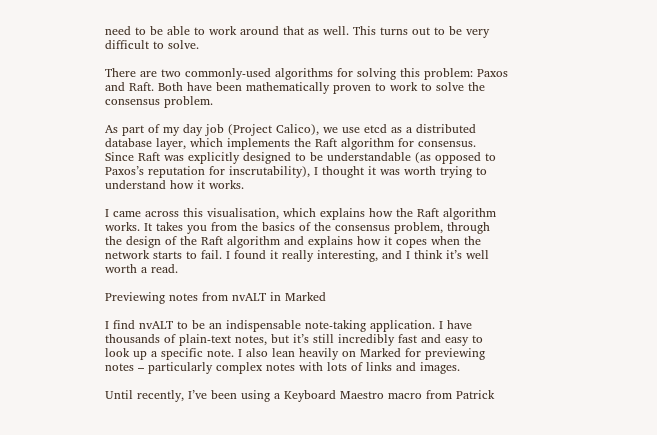need to be able to work around that as well. This turns out to be very difficult to solve.

There are two commonly-used algorithms for solving this problem: Paxos and Raft. Both have been mathematically proven to work to solve the consensus problem.

As part of my day job (Project Calico), we use etcd as a distributed database layer, which implements the Raft algorithm for consensus. Since Raft was explicitly designed to be understandable (as opposed to Paxos’s reputation for inscrutability), I thought it was worth trying to understand how it works.

I came across this visualisation, which explains how the Raft algorithm works. It takes you from the basics of the consensus problem, through the design of the Raft algorithm and explains how it copes when the network starts to fail. I found it really interesting, and I think it’s well worth a read.

Previewing notes from nvALT in Marked

I find nvALT to be an indispensable note-taking application. I have thousands of plain-text notes, but it’s still incredibly fast and easy to look up a specific note. I also lean heavily on Marked for previewing notes – particularly complex notes with lots of links and images.

Until recently, I’ve been using a Keyboard Maestro macro from Patrick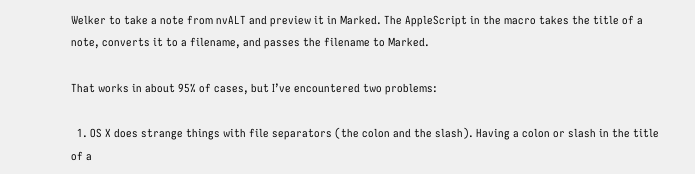Welker to take a note from nvALT and preview it in Marked. The AppleScript in the macro takes the title of a note, converts it to a filename, and passes the filename to Marked.

That works in about 95% of cases, but I’ve encountered two problems:

  1. OS X does strange things with file separators (the colon and the slash). Having a colon or slash in the title of a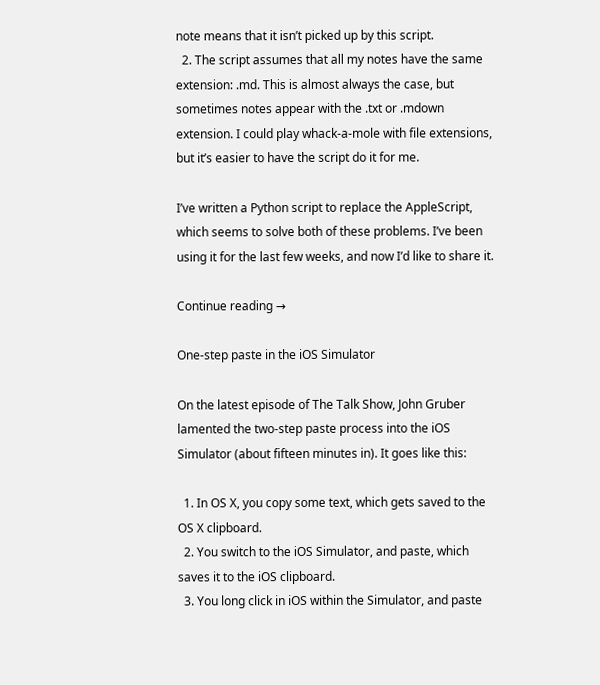note means that it isn’t picked up by this script.
  2. The script assumes that all my notes have the same extension: .md. This is almost always the case, but sometimes notes appear with the .txt or .mdown extension. I could play whack-a-mole with file extensions, but it’s easier to have the script do it for me.

I’ve written a Python script to replace the AppleScript, which seems to solve both of these problems. I’ve been using it for the last few weeks, and now I’d like to share it.

Continue reading →

One-step paste in the iOS Simulator

On the latest episode of The Talk Show, John Gruber lamented the two-step paste process into the iOS Simulator (about fifteen minutes in). It goes like this:

  1. In OS X, you copy some text, which gets saved to the OS X clipboard.
  2. You switch to the iOS Simulator, and paste, which saves it to the iOS clipboard.
  3. You long click in iOS within the Simulator, and paste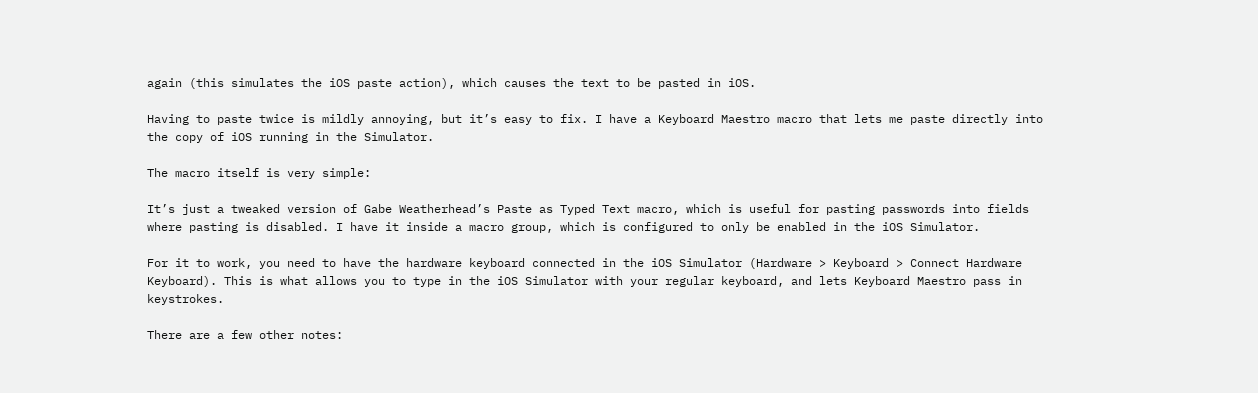again (this simulates the iOS paste action), which causes the text to be pasted in iOS.

Having to paste twice is mildly annoying, but it’s easy to fix. I have a Keyboard Maestro macro that lets me paste directly into the copy of iOS running in the Simulator.

The macro itself is very simple:

It’s just a tweaked version of Gabe Weatherhead’s Paste as Typed Text macro, which is useful for pasting passwords into fields where pasting is disabled. I have it inside a macro group, which is configured to only be enabled in the iOS Simulator.

For it to work, you need to have the hardware keyboard connected in the iOS Simulator (Hardware > Keyboard > Connect Hardware Keyboard). This is what allows you to type in the iOS Simulator with your regular keyboard, and lets Keyboard Maestro pass in keystrokes.

There are a few other notes: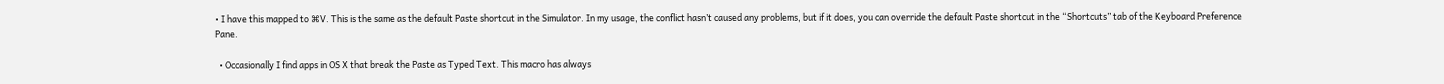• I have this mapped to ⌘V. This is the same as the default Paste shortcut in the Simulator. In my usage, the conflict hasn’t caused any problems, but if it does, you can override the default Paste shortcut in the “Shortcuts” tab of the Keyboard Preference Pane.

  • Occasionally I find apps in OS X that break the Paste as Typed Text. This macro has always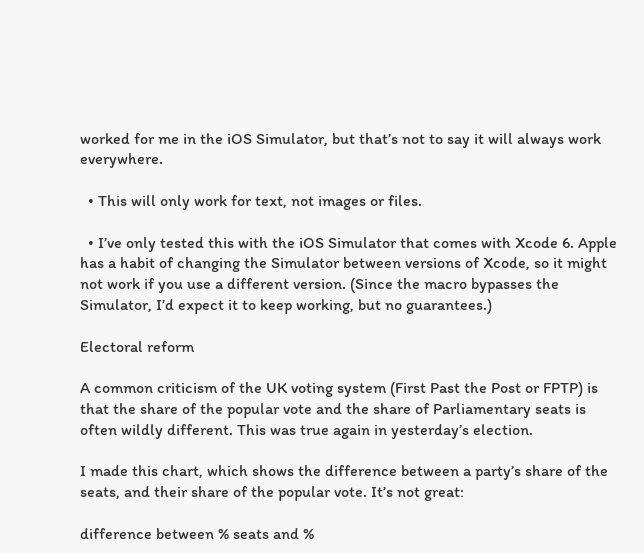worked for me in the iOS Simulator, but that’s not to say it will always work everywhere.

  • This will only work for text, not images or files.

  • I’ve only tested this with the iOS Simulator that comes with Xcode 6. Apple has a habit of changing the Simulator between versions of Xcode, so it might not work if you use a different version. (Since the macro bypasses the Simulator, I’d expect it to keep working, but no guarantees.)

Electoral reform

A common criticism of the UK voting system (First Past the Post or FPTP) is that the share of the popular vote and the share of Parliamentary seats is often wildly different. This was true again in yesterday’s election.

I made this chart, which shows the difference between a party’s share of the seats, and their share of the popular vote. It’s not great:

difference between % seats and %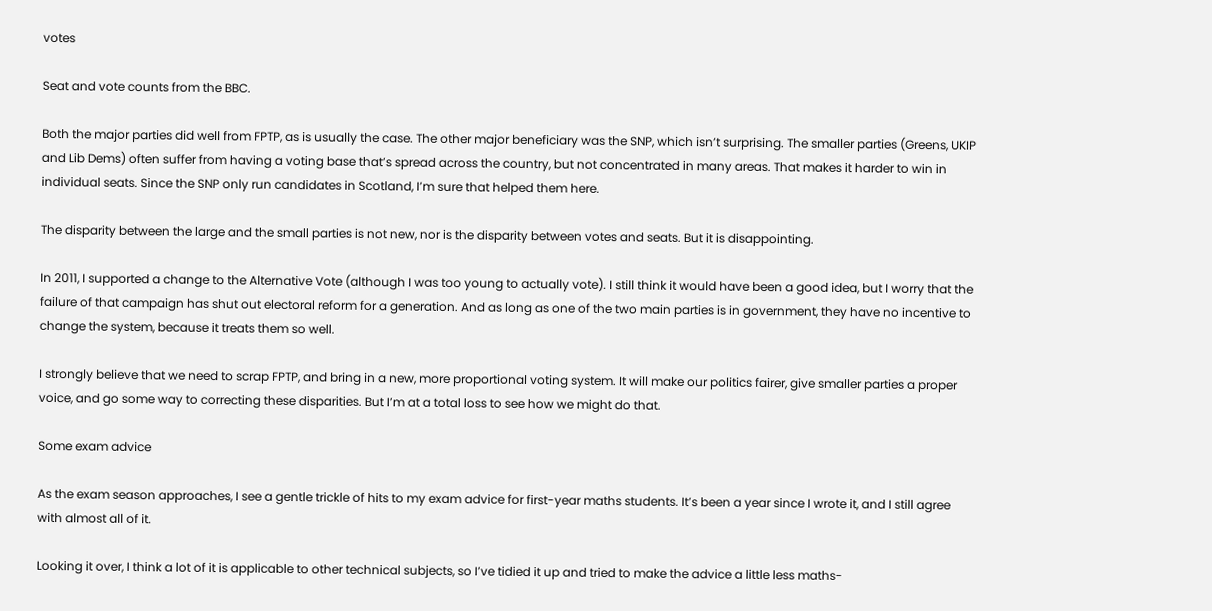votes

Seat and vote counts from the BBC.

Both the major parties did well from FPTP, as is usually the case. The other major beneficiary was the SNP, which isn’t surprising. The smaller parties (Greens, UKIP and Lib Dems) often suffer from having a voting base that’s spread across the country, but not concentrated in many areas. That makes it harder to win in individual seats. Since the SNP only run candidates in Scotland, I’m sure that helped them here.

The disparity between the large and the small parties is not new, nor is the disparity between votes and seats. But it is disappointing.

In 2011, I supported a change to the Alternative Vote (although I was too young to actually vote). I still think it would have been a good idea, but I worry that the failure of that campaign has shut out electoral reform for a generation. And as long as one of the two main parties is in government, they have no incentive to change the system, because it treats them so well.

I strongly believe that we need to scrap FPTP, and bring in a new, more proportional voting system. It will make our politics fairer, give smaller parties a proper voice, and go some way to correcting these disparities. But I’m at a total loss to see how we might do that.

Some exam advice

As the exam season approaches, I see a gentle trickle of hits to my exam advice for first-year maths students. It’s been a year since I wrote it, and I still agree with almost all of it.

Looking it over, I think a lot of it is applicable to other technical subjects, so I’ve tidied it up and tried to make the advice a little less maths-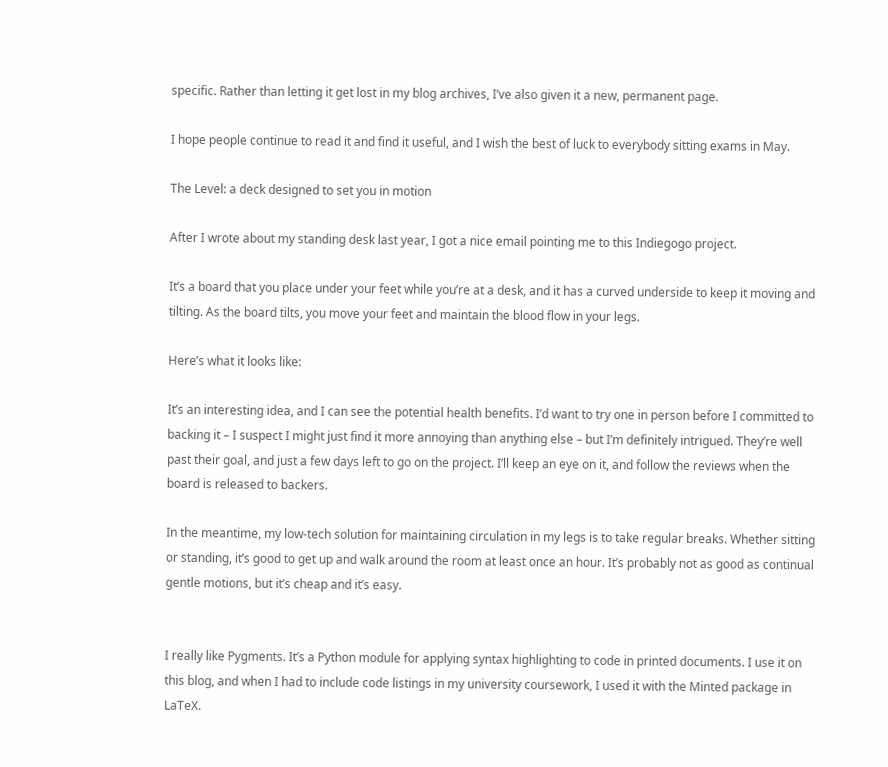specific. Rather than letting it get lost in my blog archives, I’ve also given it a new, permanent page.

I hope people continue to read it and find it useful, and I wish the best of luck to everybody sitting exams in May.

The Level: a deck designed to set you in motion

After I wrote about my standing desk last year, I got a nice email pointing me to this Indiegogo project.

It’s a board that you place under your feet while you’re at a desk, and it has a curved underside to keep it moving and tilting. As the board tilts, you move your feet and maintain the blood flow in your legs.

Here’s what it looks like:

It’s an interesting idea, and I can see the potential health benefits. I’d want to try one in person before I committed to backing it – I suspect I might just find it more annoying than anything else – but I’m definitely intrigued. They’re well past their goal, and just a few days left to go on the project. I’ll keep an eye on it, and follow the reviews when the board is released to backers.

In the meantime, my low-tech solution for maintaining circulation in my legs is to take regular breaks. Whether sitting or standing, it’s good to get up and walk around the room at least once an hour. It’s probably not as good as continual gentle motions, but it’s cheap and it’s easy.


I really like Pygments. It’s a Python module for applying syntax highlighting to code in printed documents. I use it on this blog, and when I had to include code listings in my university coursework, I used it with the Minted package in LaTeX.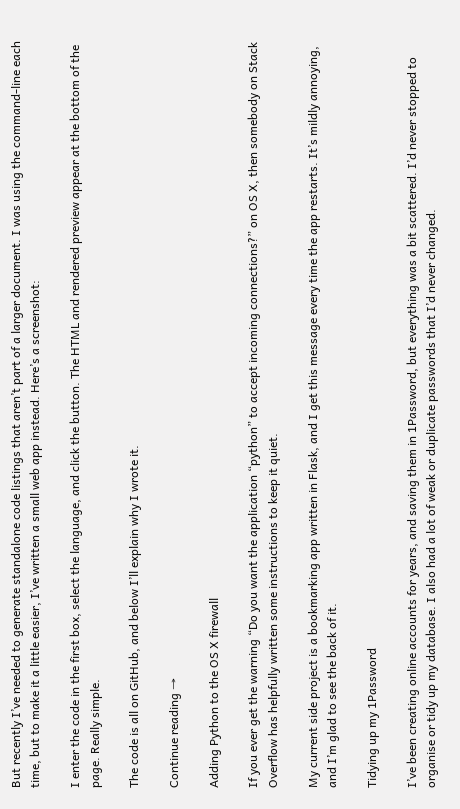But recently I’ve needed to generate standalone code listings that aren’t part of a larger document. I was using the command-line each time, but to make it a little easier, I’ve written a small web app instead. Here’s a screenshot:

I enter the code in the first box, select the language, and click the button. The HTML and rendered preview appear at the bottom of the page. Really simple.

The code is all on GitHub, and below I’ll explain why I wrote it.

Continue reading →

Adding Python to the OS X firewall

If you ever get the warning “Do you want the application “python” to accept incoming connections?” on OS X, then somebody on Stack Overflow has helpfully written some instructions to keep it quiet.

My current side project is a bookmarking app written in Flask, and I get this message every time the app restarts. It’s mildly annoying, and I’m glad to see the back of it.

Tidying up my 1Password

I’ve been creating online accounts for years, and saving them in 1Password, but everything was a bit scattered. I’d never stopped to organise or tidy up my database. I also had a lot of weak or duplicate passwords that I’d never changed.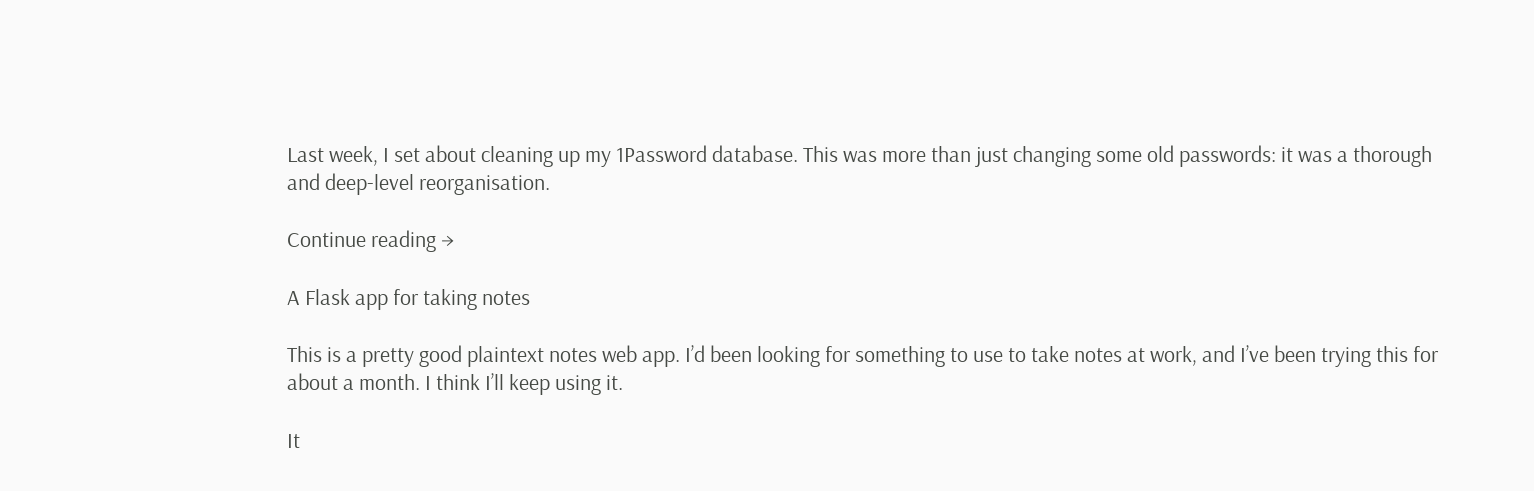Last week, I set about cleaning up my 1Password database. This was more than just changing some old passwords: it was a thorough and deep-level reorganisation.

Continue reading →

A Flask app for taking notes

This is a pretty good plaintext notes web app. I’d been looking for something to use to take notes at work, and I’ve been trying this for about a month. I think I’ll keep using it.

It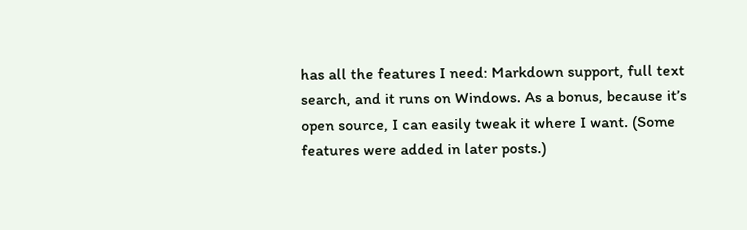has all the features I need: Markdown support, full text search, and it runs on Windows. As a bonus, because it’s open source, I can easily tweak it where I want. (Some features were added in later posts.)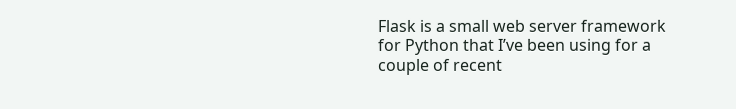Flask is a small web server framework for Python that I’ve been using for a couple of recent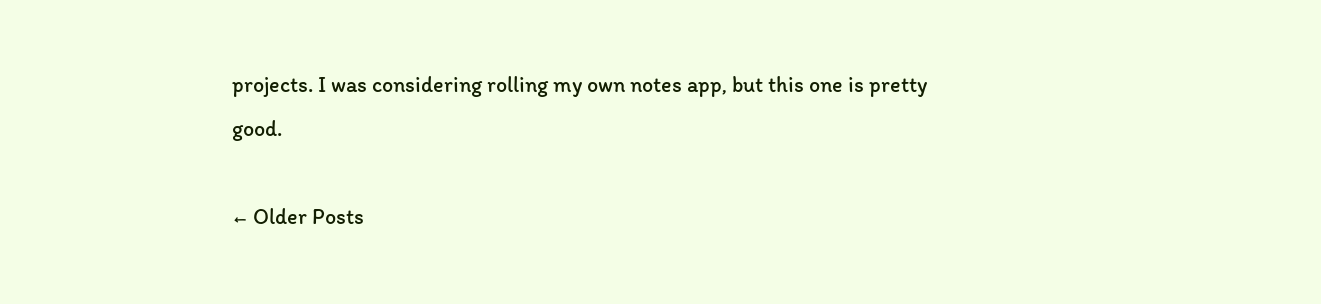projects. I was considering rolling my own notes app, but this one is pretty good.

← Older Posts